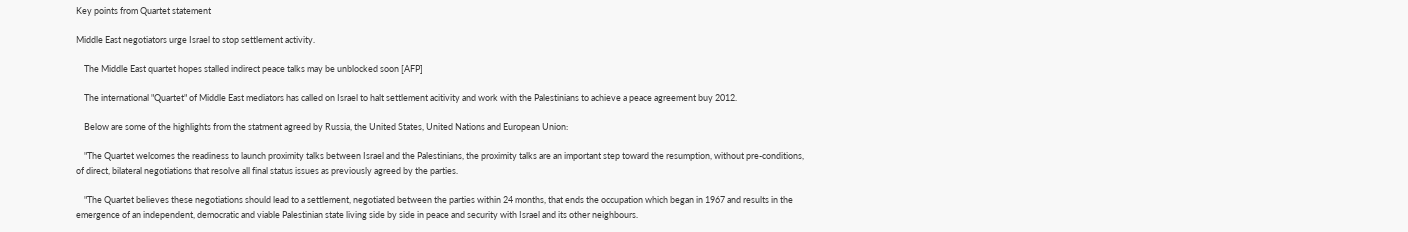Key points from Quartet statement

Middle East negotiators urge Israel to stop settlement activity.

    The Middle East quartet hopes stalled indirect peace talks may be unblocked soon [AFP]

    The international "Quartet" of Middle East mediators has called on Israel to halt settlement acitivity and work with the Palestinians to achieve a peace agreement buy 2012.

    Below are some of the highlights from the statment agreed by Russia, the United States, United Nations and European Union:

    "The Quartet welcomes the readiness to launch proximity talks between Israel and the Palestinians, the proximity talks are an important step toward the resumption, without pre-conditions, of direct, bilateral negotiations that resolve all final status issues as previously agreed by the parties.

    "The Quartet believes these negotiations should lead to a settlement, negotiated between the parties within 24 months, that ends the occupation which began in 1967 and results in the emergence of an independent, democratic and viable Palestinian state living side by side in peace and security with Israel and its other neighbours.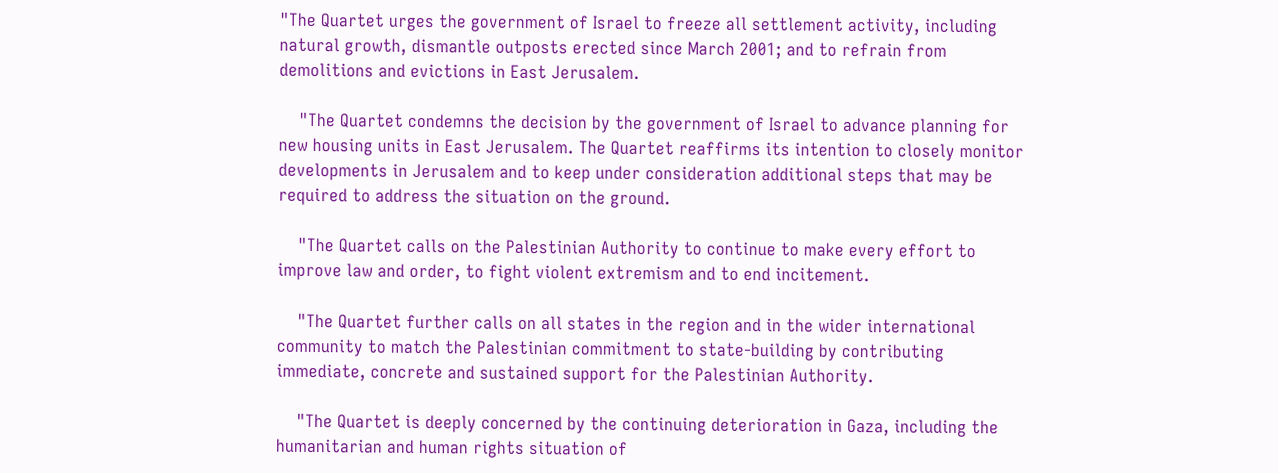"The Quartet urges the government of Israel to freeze all settlement activity, including natural growth, dismantle outposts erected since March 2001; and to refrain from demolitions and evictions in East Jerusalem.

    "The Quartet condemns the decision by the government of Israel to advance planning for new housing units in East Jerusalem. The Quartet reaffirms its intention to closely monitor developments in Jerusalem and to keep under consideration additional steps that may be required to address the situation on the ground.

    "The Quartet calls on the Palestinian Authority to continue to make every effort to improve law and order, to fight violent extremism and to end incitement.

    "The Quartet further calls on all states in the region and in the wider international community to match the Palestinian commitment to state-building by contributing immediate, concrete and sustained support for the Palestinian Authority.

    "The Quartet is deeply concerned by the continuing deterioration in Gaza, including the humanitarian and human rights situation of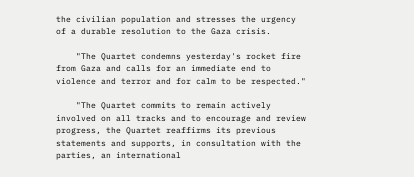the civilian population and stresses the urgency of a durable resolution to the Gaza crisis.

    "The Quartet condemns yesterday's rocket fire from Gaza and calls for an immediate end to violence and terror and for calm to be respected."

    "The Quartet commits to remain actively involved on all tracks and to encourage and review progress, the Quartet reaffirms its previous statements and supports, in consultation with the parties, an international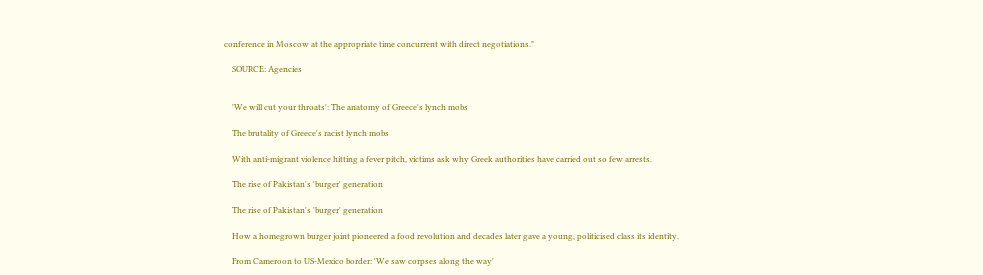conference in Moscow at the appropriate time concurrent with direct negotiations."

    SOURCE: Agencies


    'We will cut your throats': The anatomy of Greece's lynch mobs

    The brutality of Greece's racist lynch mobs

    With anti-migrant violence hitting a fever pitch, victims ask why Greek authorities have carried out so few arrests.

    The rise of Pakistan's 'burger' generation

    The rise of Pakistan's 'burger' generation

    How a homegrown burger joint pioneered a food revolution and decades later gave a young, politicised class its identity.

    From Cameroon to US-Mexico border: 'We saw corpses along the way'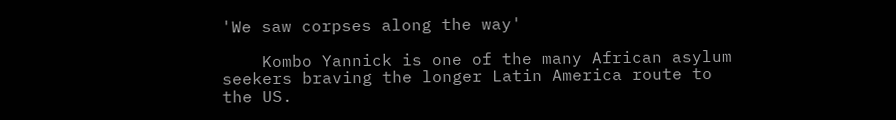'We saw corpses along the way'

    Kombo Yannick is one of the many African asylum seekers braving the longer Latin America route to the US.